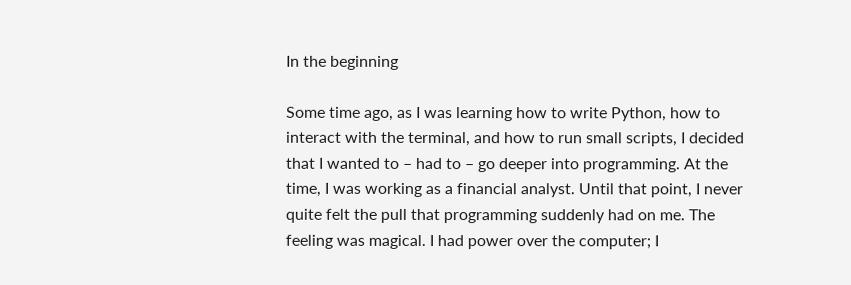In the beginning

Some time ago, as I was learning how to write Python, how to interact with the terminal, and how to run small scripts, I decided that I wanted to – had to – go deeper into programming. At the time, I was working as a financial analyst. Until that point, I never quite felt the pull that programming suddenly had on me. The feeling was magical. I had power over the computer; I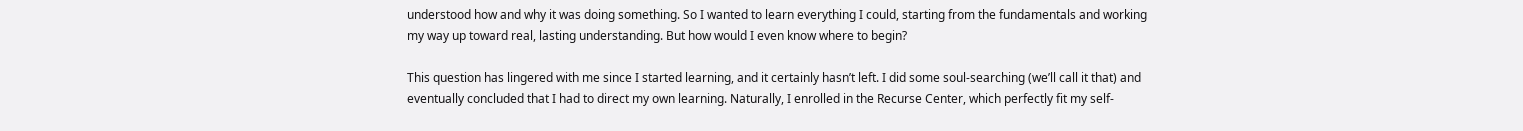understood how and why it was doing something. So I wanted to learn everything I could, starting from the fundamentals and working my way up toward real, lasting understanding. But how would I even know where to begin?

This question has lingered with me since I started learning, and it certainly hasn’t left. I did some soul-searching (we’ll call it that) and eventually concluded that I had to direct my own learning. Naturally, I enrolled in the Recurse Center, which perfectly fit my self-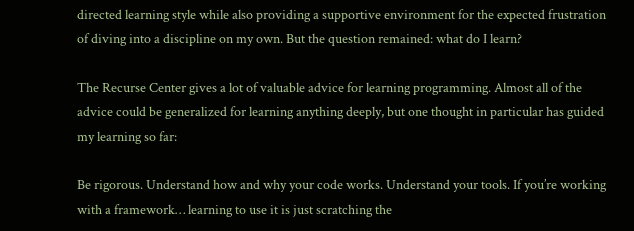directed learning style while also providing a supportive environment for the expected frustration of diving into a discipline on my own. But the question remained: what do I learn?

The Recurse Center gives a lot of valuable advice for learning programming. Almost all of the advice could be generalized for learning anything deeply, but one thought in particular has guided my learning so far:

Be rigorous. Understand how and why your code works. Understand your tools. If you’re working with a framework… learning to use it is just scratching the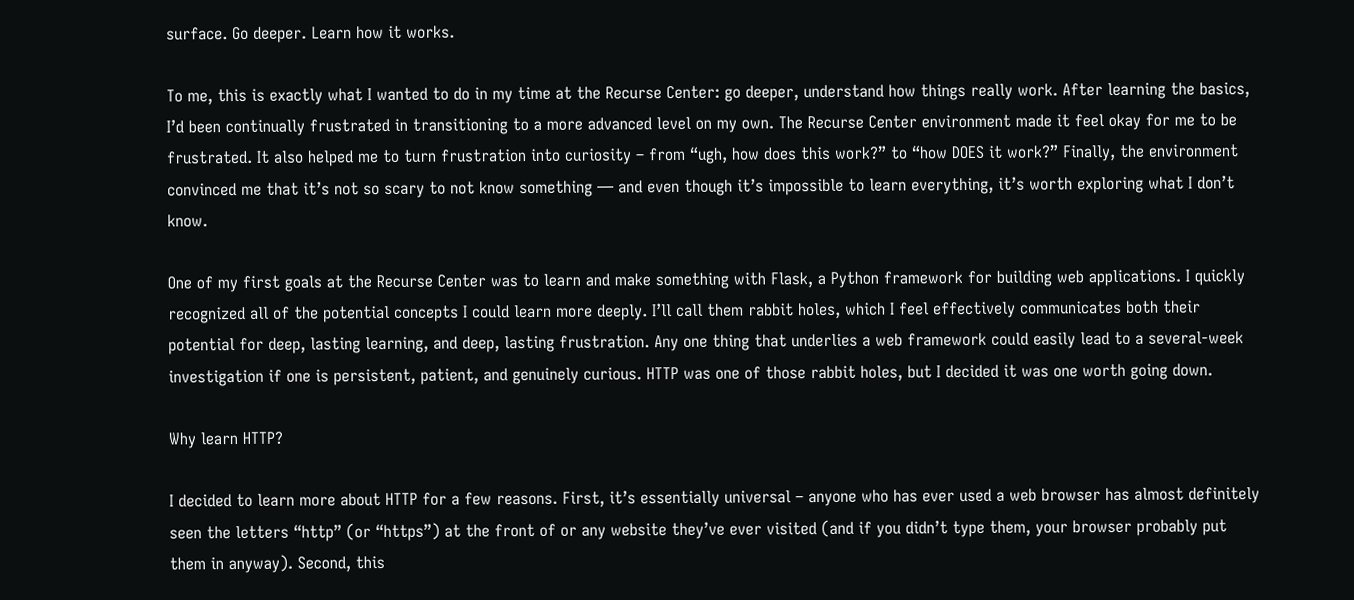surface. Go deeper. Learn how it works.

To me, this is exactly what I wanted to do in my time at the Recurse Center: go deeper, understand how things really work. After learning the basics, I’d been continually frustrated in transitioning to a more advanced level on my own. The Recurse Center environment made it feel okay for me to be frustrated. It also helped me to turn frustration into curiosity – from “ugh, how does this work?” to “how DOES it work?” Finally, the environment convinced me that it’s not so scary to not know something — and even though it’s impossible to learn everything, it’s worth exploring what I don’t know.

One of my first goals at the Recurse Center was to learn and make something with Flask, a Python framework for building web applications. I quickly recognized all of the potential concepts I could learn more deeply. I’ll call them rabbit holes, which I feel effectively communicates both their potential for deep, lasting learning, and deep, lasting frustration. Any one thing that underlies a web framework could easily lead to a several-week investigation if one is persistent, patient, and genuinely curious. HTTP was one of those rabbit holes, but I decided it was one worth going down.

Why learn HTTP?

I decided to learn more about HTTP for a few reasons. First, it’s essentially universal – anyone who has ever used a web browser has almost definitely seen the letters “http” (or “https”) at the front of or any website they’ve ever visited (and if you didn’t type them, your browser probably put them in anyway). Second, this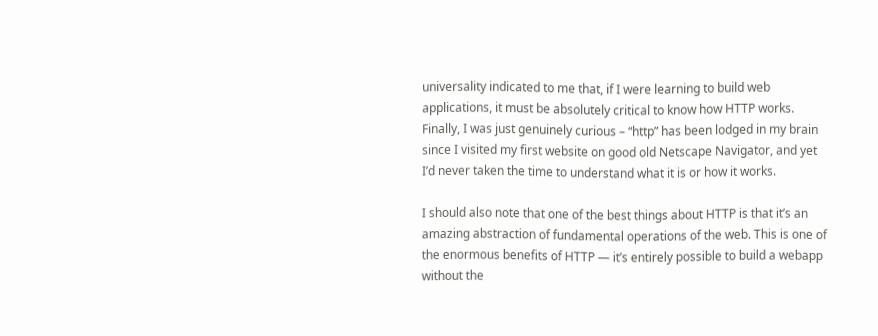universality indicated to me that, if I were learning to build web applications, it must be absolutely critical to know how HTTP works. Finally, I was just genuinely curious – “http” has been lodged in my brain since I visited my first website on good old Netscape Navigator, and yet I’d never taken the time to understand what it is or how it works.

I should also note that one of the best things about HTTP is that it’s an amazing abstraction of fundamental operations of the web. This is one of the enormous benefits of HTTP — it’s entirely possible to build a webapp without the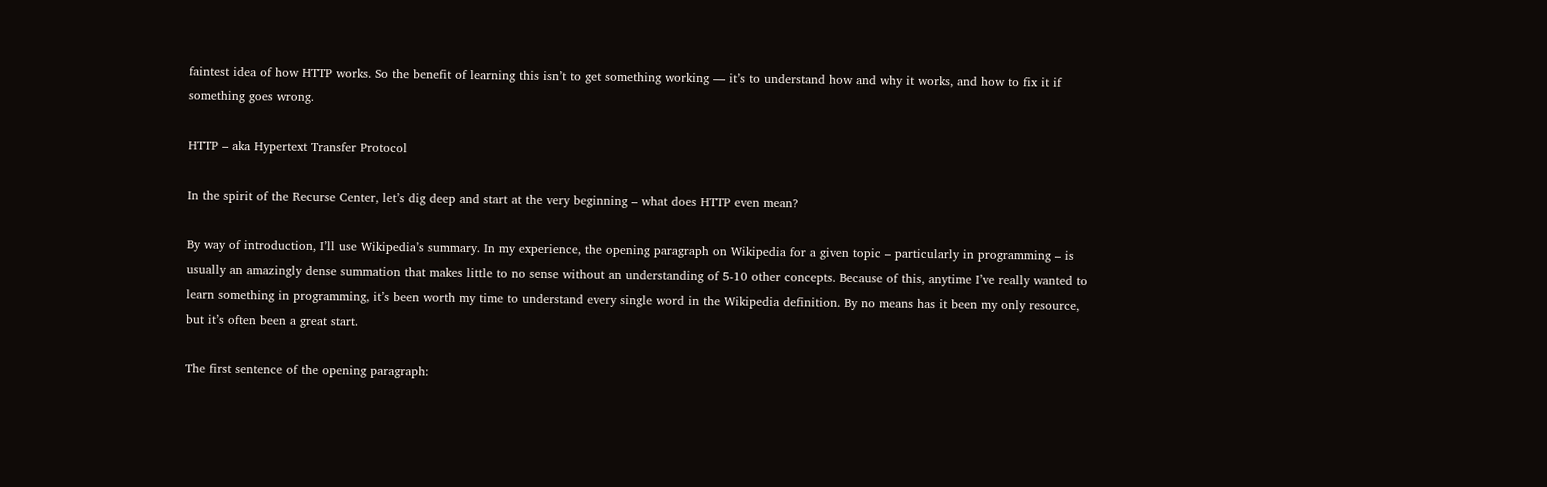faintest idea of how HTTP works. So the benefit of learning this isn’t to get something working — it’s to understand how and why it works, and how to fix it if something goes wrong.

HTTP – aka Hypertext Transfer Protocol

In the spirit of the Recurse Center, let’s dig deep and start at the very beginning – what does HTTP even mean?

By way of introduction, I’ll use Wikipedia’s summary. In my experience, the opening paragraph on Wikipedia for a given topic – particularly in programming – is usually an amazingly dense summation that makes little to no sense without an understanding of 5-10 other concepts. Because of this, anytime I’ve really wanted to learn something in programming, it’s been worth my time to understand every single word in the Wikipedia definition. By no means has it been my only resource, but it’s often been a great start.

The first sentence of the opening paragraph: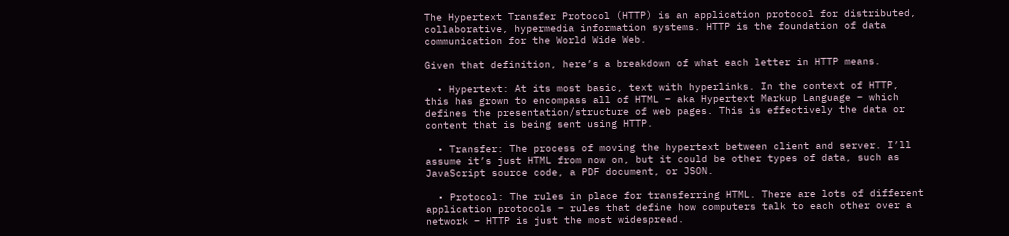The Hypertext Transfer Protocol (HTTP) is an application protocol for distributed, collaborative, hypermedia information systems. HTTP is the foundation of data communication for the World Wide Web.

Given that definition, here’s a breakdown of what each letter in HTTP means.

  • Hypertext: At its most basic, text with hyperlinks. In the context of HTTP, this has grown to encompass all of HTML – aka Hypertext Markup Language – which defines the presentation/structure of web pages. This is effectively the data or content that is being sent using HTTP.

  • Transfer: The process of moving the hypertext between client and server. I’ll assume it’s just HTML from now on, but it could be other types of data, such as JavaScript source code, a PDF document, or JSON.

  • Protocol: The rules in place for transferring HTML. There are lots of different application protocols – rules that define how computers talk to each other over a network – HTTP is just the most widespread.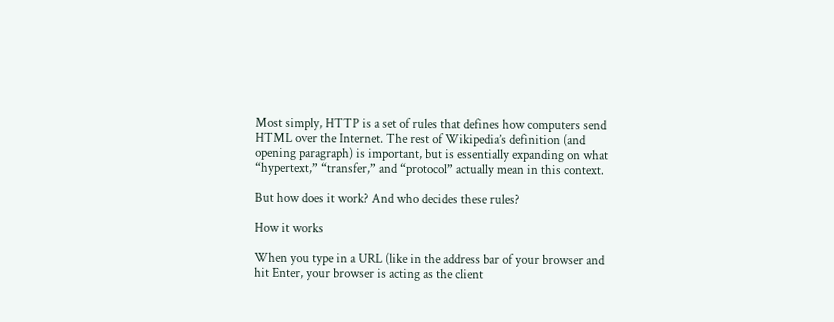Most simply, HTTP is a set of rules that defines how computers send HTML over the Internet. The rest of Wikipedia’s definition (and opening paragraph) is important, but is essentially expanding on what “hypertext,” “transfer,” and “protocol” actually mean in this context.

But how does it work? And who decides these rules?

How it works

When you type in a URL (like in the address bar of your browser and hit Enter, your browser is acting as the client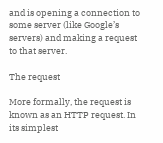and is opening a connection to some server (like Google’s servers) and making a request to that server.

The request

More formally, the request is known as an HTTP request. In its simplest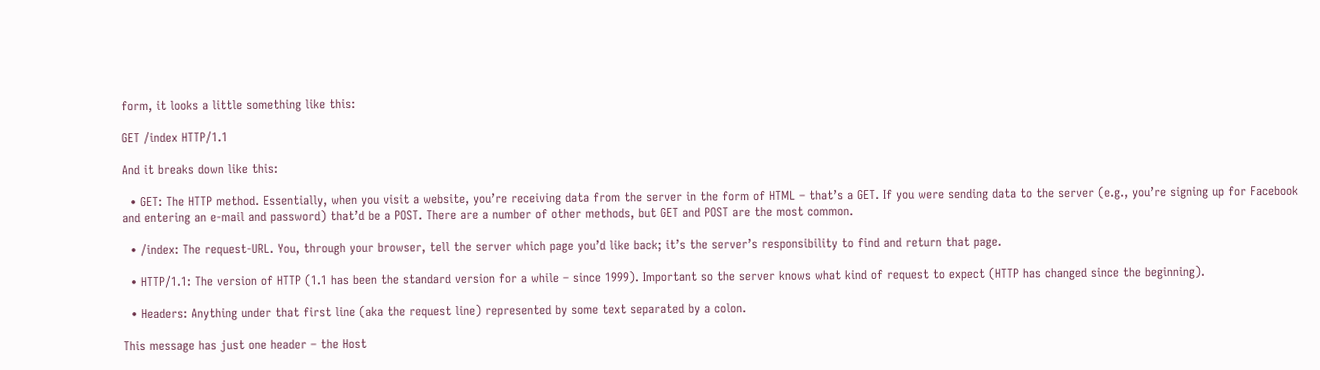form, it looks a little something like this:

GET /index HTTP/1.1

And it breaks down like this:

  • GET: The HTTP method. Essentially, when you visit a website, you’re receiving data from the server in the form of HTML – that’s a GET. If you were sending data to the server (e.g., you’re signing up for Facebook and entering an e-mail and password) that’d be a POST. There are a number of other methods, but GET and POST are the most common.

  • /index: The request-URL. You, through your browser, tell the server which page you’d like back; it’s the server’s responsibility to find and return that page.

  • HTTP/1.1: The version of HTTP (1.1 has been the standard version for a while – since 1999). Important so the server knows what kind of request to expect (HTTP has changed since the beginning).

  • Headers: Anything under that first line (aka the request line) represented by some text separated by a colon.

This message has just one header – the Host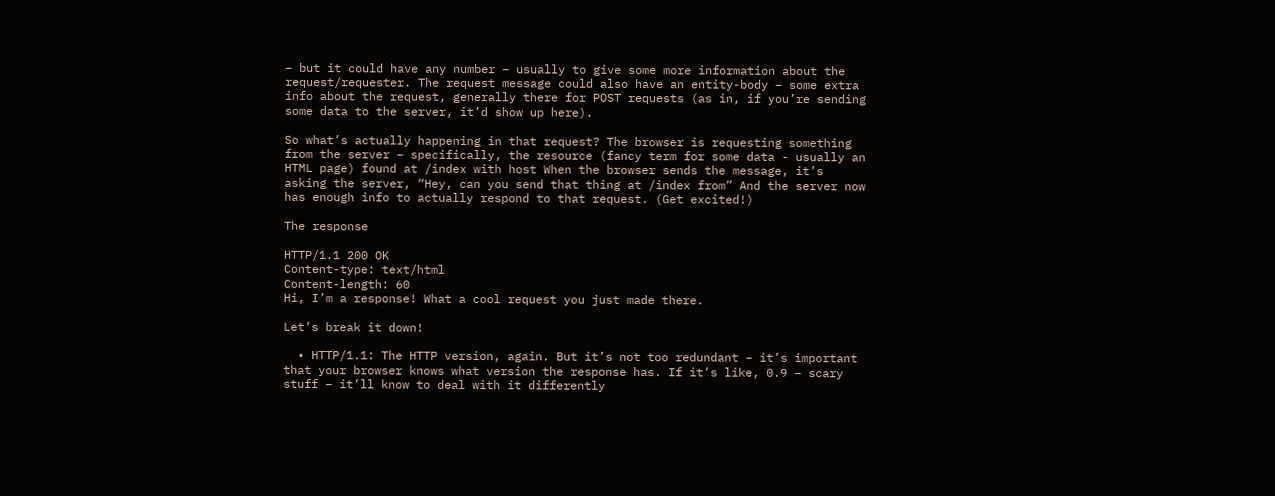– but it could have any number – usually to give some more information about the request/requester. The request message could also have an entity-body – some extra info about the request, generally there for POST requests (as in, if you’re sending some data to the server, it’d show up here).

So what’s actually happening in that request? The browser is requesting something from the server – specifically, the resource (fancy term for some data - usually an HTML page) found at /index with host When the browser sends the message, it’s asking the server, “Hey, can you send that thing at /index from” And the server now has enough info to actually respond to that request. (Get excited!)

The response

HTTP/1.1 200 OK
Content-type: text/html
Content-length: 60
Hi, I’m a response! What a cool request you just made there.

Let’s break it down!

  • HTTP/1.1: The HTTP version, again. But it’s not too redundant – it’s important that your browser knows what version the response has. If it’s like, 0.9 – scary stuff – it’ll know to deal with it differently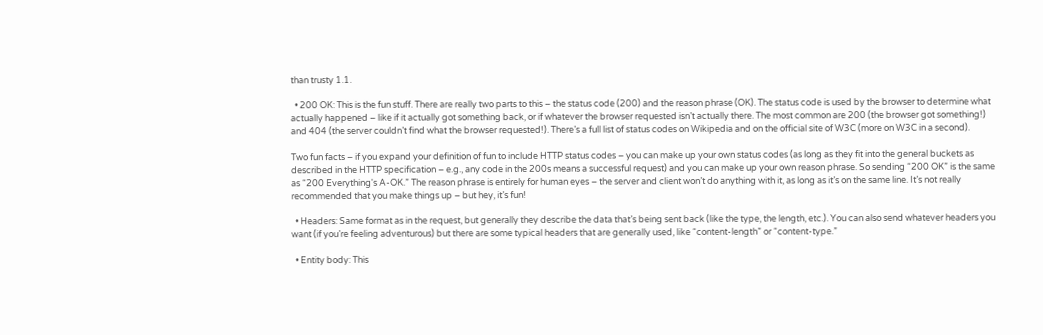than trusty 1.1.

  • 200 OK: This is the fun stuff. There are really two parts to this – the status code (200) and the reason phrase (OK). The status code is used by the browser to determine what actually happened – like if it actually got something back, or if whatever the browser requested isn’t actually there. The most common are 200 (the browser got something!) and 404 (the server couldn’t find what the browser requested!). There’s a full list of status codes on Wikipedia and on the official site of W3C (more on W3C in a second).

Two fun facts – if you expand your definition of fun to include HTTP status codes – you can make up your own status codes (as long as they fit into the general buckets as described in the HTTP specification – e.g., any code in the 200s means a successful request) and you can make up your own reason phrase. So sending “200 OK” is the same as “200 Everything's A-OK.” The reason phrase is entirely for human eyes – the server and client won’t do anything with it, as long as it’s on the same line. It’s not really recommended that you make things up – but hey, it’s fun!

  • Headers: Same format as in the request, but generally they describe the data that’s being sent back (like the type, the length, etc.). You can also send whatever headers you want (if you’re feeling adventurous) but there are some typical headers that are generally used, like “content-length” or “content-type.”

  • Entity body: This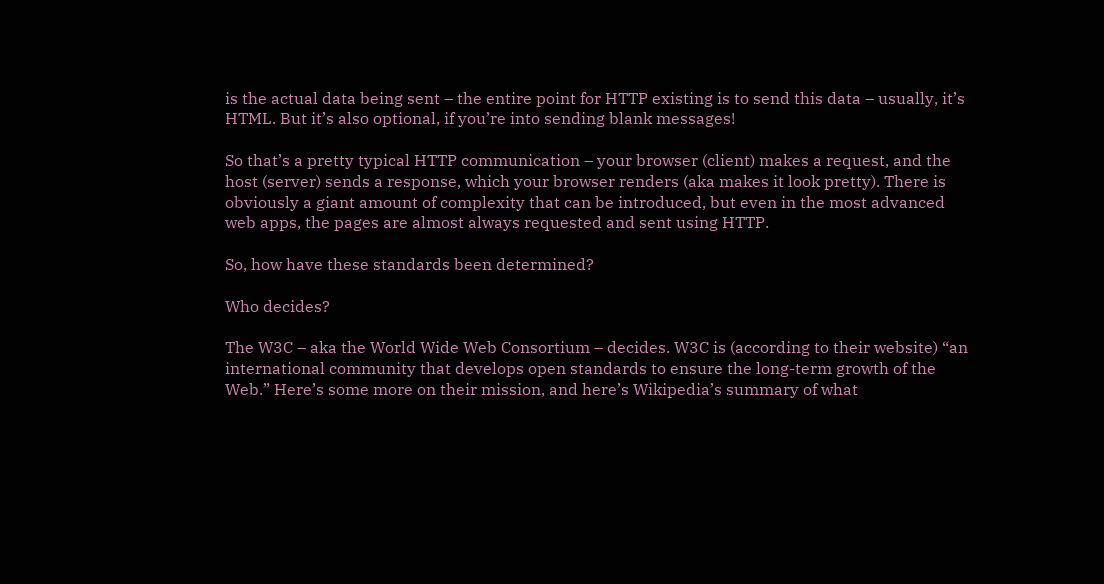is the actual data being sent – the entire point for HTTP existing is to send this data – usually, it’s HTML. But it’s also optional, if you’re into sending blank messages!

So that’s a pretty typical HTTP communication – your browser (client) makes a request, and the host (server) sends a response, which your browser renders (aka makes it look pretty). There is obviously a giant amount of complexity that can be introduced, but even in the most advanced web apps, the pages are almost always requested and sent using HTTP.

So, how have these standards been determined?

Who decides?

The W3C – aka the World Wide Web Consortium – decides. W3C is (according to their website) “an international community that develops open standards to ensure the long-term growth of the Web.” Here’s some more on their mission, and here’s Wikipedia’s summary of what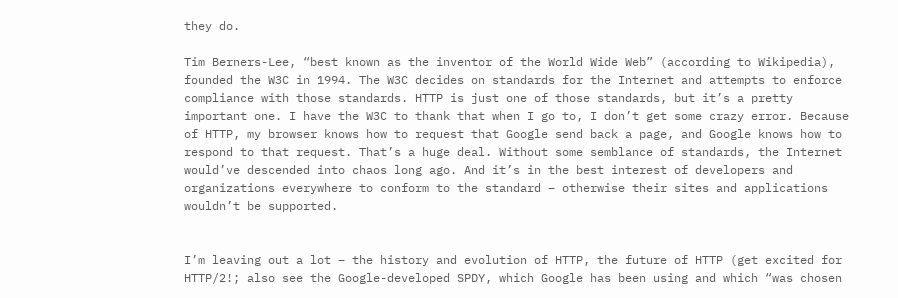they do.

Tim Berners-Lee, “best known as the inventor of the World Wide Web” (according to Wikipedia), founded the W3C in 1994. The W3C decides on standards for the Internet and attempts to enforce compliance with those standards. HTTP is just one of those standards, but it’s a pretty important one. I have the W3C to thank that when I go to, I don’t get some crazy error. Because of HTTP, my browser knows how to request that Google send back a page, and Google knows how to respond to that request. That’s a huge deal. Without some semblance of standards, the Internet would’ve descended into chaos long ago. And it’s in the best interest of developers and organizations everywhere to conform to the standard – otherwise their sites and applications wouldn’t be supported.


I’m leaving out a lot – the history and evolution of HTTP, the future of HTTP (get excited for HTTP/2!; also see the Google-developed SPDY, which Google has been using and which “was chosen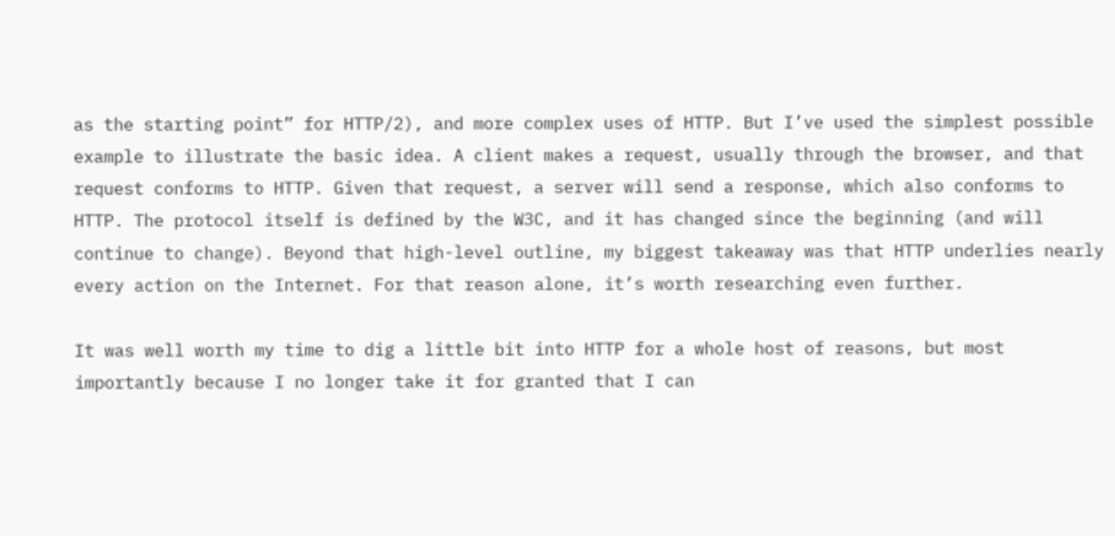as the starting point” for HTTP/2), and more complex uses of HTTP. But I’ve used the simplest possible example to illustrate the basic idea. A client makes a request, usually through the browser, and that request conforms to HTTP. Given that request, a server will send a response, which also conforms to HTTP. The protocol itself is defined by the W3C, and it has changed since the beginning (and will continue to change). Beyond that high-level outline, my biggest takeaway was that HTTP underlies nearly every action on the Internet. For that reason alone, it’s worth researching even further.

It was well worth my time to dig a little bit into HTTP for a whole host of reasons, but most importantly because I no longer take it for granted that I can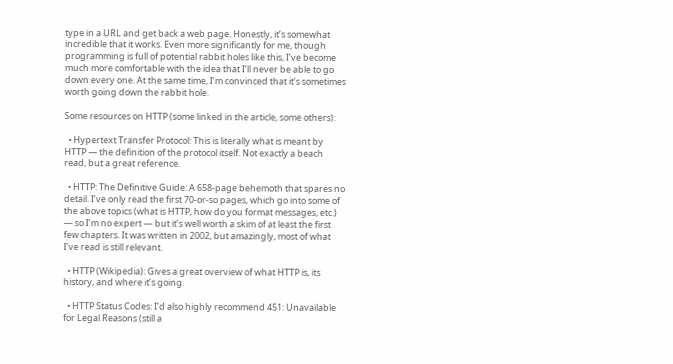type in a URL and get back a web page. Honestly, it’s somewhat incredible that it works. Even more significantly for me, though programming is full of potential rabbit holes like this, I’ve become much more comfortable with the idea that I’ll never be able to go down every one. At the same time, I’m convinced that it’s sometimes worth going down the rabbit hole.

Some resources on HTTP (some linked in the article, some others):

  • Hypertext Transfer Protocol: This is literally what is meant by HTTP — the definition of the protocol itself. Not exactly a beach read, but a great reference.

  • HTTP: The Definitive Guide: A 658-page behemoth that spares no detail. I’ve only read the first 70-or-so pages, which go into some of the above topics (what is HTTP, how do you format messages, etc.) — so I’m no expert — but it’s well worth a skim of at least the first few chapters. It was written in 2002, but amazingly, most of what I’ve read is still relevant.

  • HTTP (Wikipedia): Gives a great overview of what HTTP is, its history, and where it’s going.

  • HTTP Status Codes: I’d also highly recommend 451: Unavailable for Legal Reasons (still a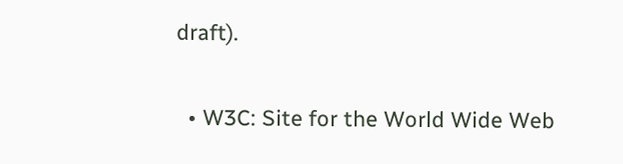draft).

  • W3C: Site for the World Wide Web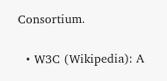Consortium.

  • W3C (Wikipedia): A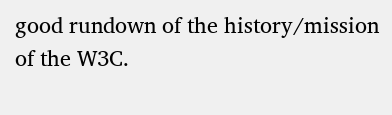good rundown of the history/mission of the W3C.